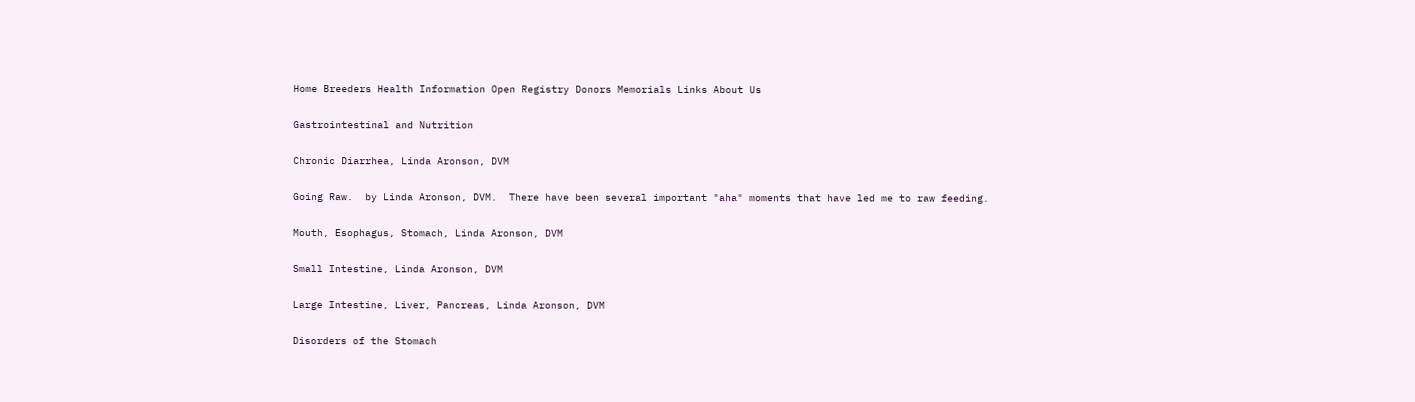Home Breeders Health Information Open Registry Donors Memorials Links About Us

Gastrointestinal and Nutrition

Chronic Diarrhea, Linda Aronson, DVM

Going Raw.  by Linda Aronson, DVM.  There have been several important "aha" moments that have led me to raw feeding.

Mouth, Esophagus, Stomach, Linda Aronson, DVM

Small Intestine, Linda Aronson, DVM

Large Intestine, Liver, Pancreas, Linda Aronson, DVM

Disorders of the Stomach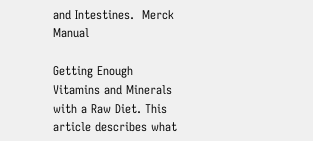and Intestines.  Merck Manual

Getting Enough Vitamins and Minerals with a Raw Diet. This article describes what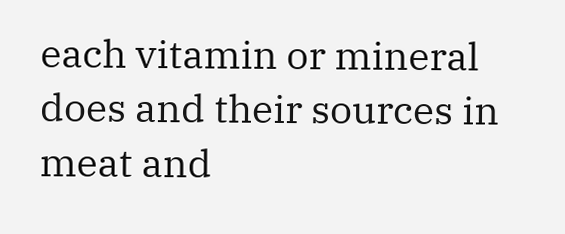each vitamin or mineral does and their sources in meat and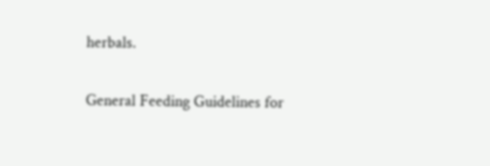herbals.

General Feeding Guidelines for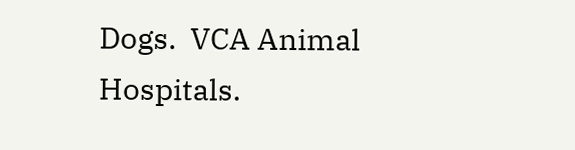Dogs.  VCA Animal Hospitals.